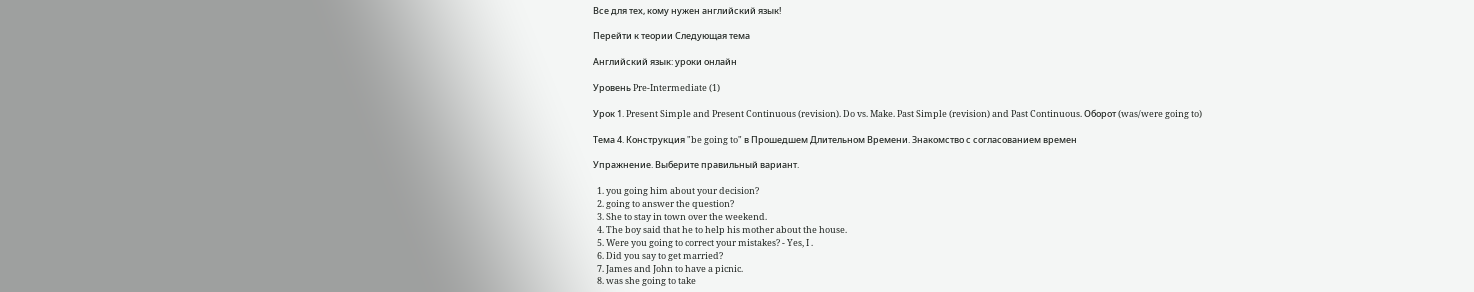Все для тех, кому нужен английский язык!

Перейти к теории Следующая тема

Английский язык: уроки онлайн

Уровень Pre-Intermediate (1)

Урок 1. Present Simple and Present Continuous (revision). Do vs. Make. Past Simple (revision) and Past Continuous. Оборот (was/were going to)

Тема 4. Конструкция "be going to" в Прошедшем Длительном Времени. Знакомство с согласованием времен

Упражнение. Выберите правильный вариант.

  1. you going him about your decision?
  2. going to answer the question?
  3. She to stay in town over the weekend.
  4. The boy said that he to help his mother about the house.
  5. Were you going to correct your mistakes? - Yes, I .
  6. Did you say to get married?
  7. James and John to have a picnic.
  8. was she going to take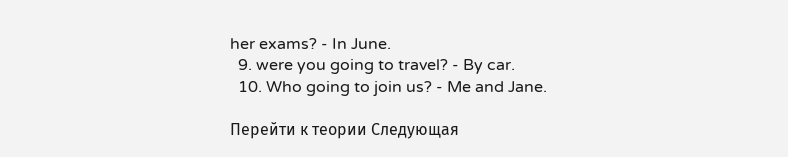her exams? - In June.
  9. were you going to travel? - By car.
  10. Who going to join us? - Me and Jane.

Перейти к теории Следующая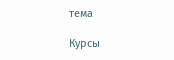тема

Курсы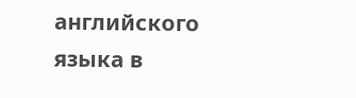английского языка в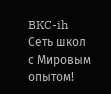BKC-ih
Сеть школ с Мировым опытом!